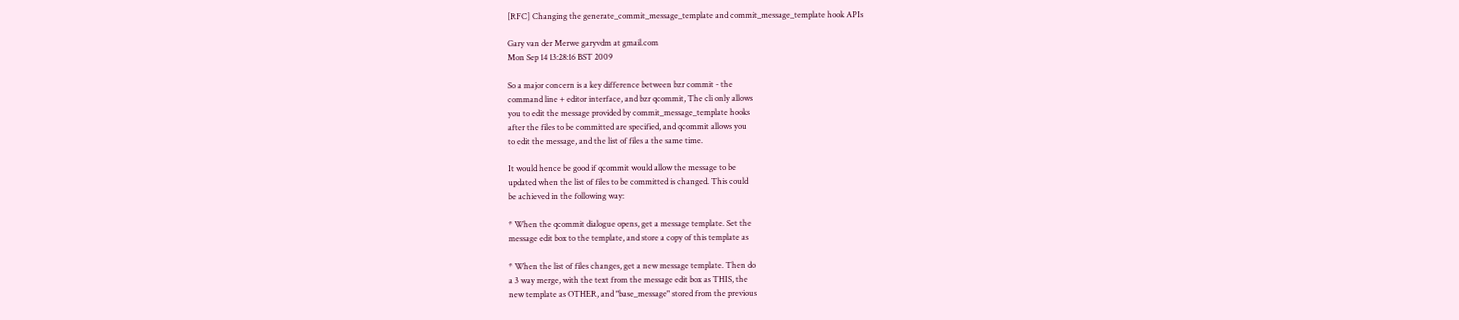[RFC] Changing the generate_commit_message_template and commit_message_template hook APIs

Gary van der Merwe garyvdm at gmail.com
Mon Sep 14 13:28:16 BST 2009

So a major concern is a key difference between bzr commit - the
command line + editor interface, and bzr qcommit, The cli only allows
you to edit the message provided by commit_message_template hooks
after the files to be committed are specified, and qcommit allows you
to edit the message, and the list of files a the same time.

It would hence be good if qcommit would allow the message to be
updated when the list of files to be committed is changed. This could
be achieved in the following way:

* When the qcommit dialogue opens, get a message template. Set the
message edit box to the template, and store a copy of this template as

* When the list of files changes, get a new message template. Then do
a 3 way merge, with the text from the message edit box as THIS, the
new template as OTHER, and "base_message" stored from the previous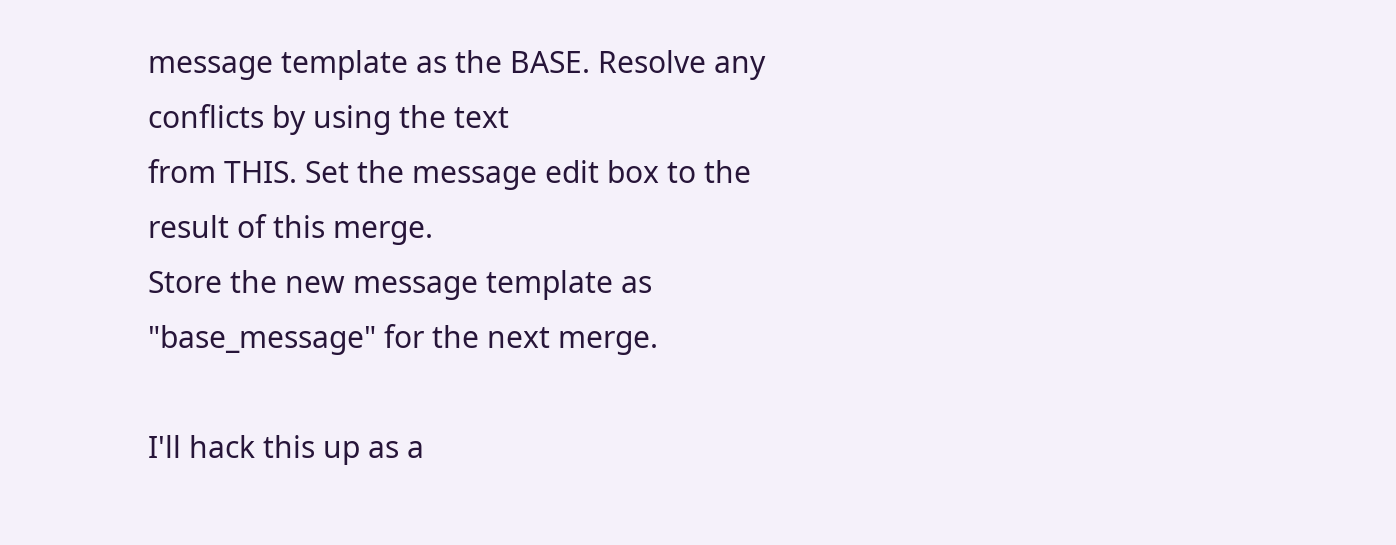message template as the BASE. Resolve any conflicts by using the text
from THIS. Set the message edit box to the result of this merge.
Store the new message template as "base_message" for the next merge.

I'll hack this up as a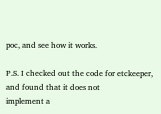poc, and see how it works.

P.S. I checked out the code for etckeeper, and found that it does not
implement a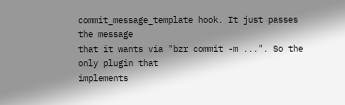commit_message_template hook. It just passes the message
that it wants via "bzr commit -m ...". So the only plugin that
implements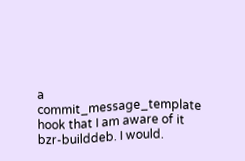a commit_message_template hook that I am aware of it
bzr-builddeb. I would.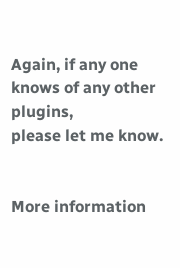Again, if any one knows of any other plugins,
please let me know.


More information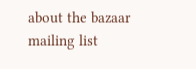about the bazaar mailing list